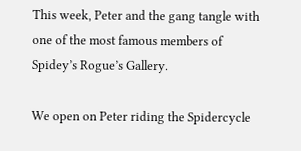This week, Peter and the gang tangle with one of the most famous members of Spidey’s Rogue’s Gallery.

We open on Peter riding the Spidercycle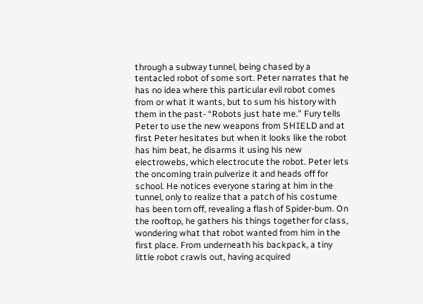through a subway tunnel, being chased by a tentacled robot of some sort. Peter narrates that he has no idea where this particular evil robot comes from or what it wants, but to sum his history with them in the past- “Robots just hate me.” Fury tells Peter to use the new weapons from SHIELD and at first Peter hesitates but when it looks like the robot has him beat, he disarms it using his new electrowebs, which electrocute the robot. Peter lets the oncoming train pulverize it and heads off for school. He notices everyone staring at him in the tunnel, only to realize that a patch of his costume has been torn off, revealing a flash of Spider-bum. On the rooftop, he gathers his things together for class, wondering what that robot wanted from him in the first place. From underneath his backpack, a tiny little robot crawls out, having acquired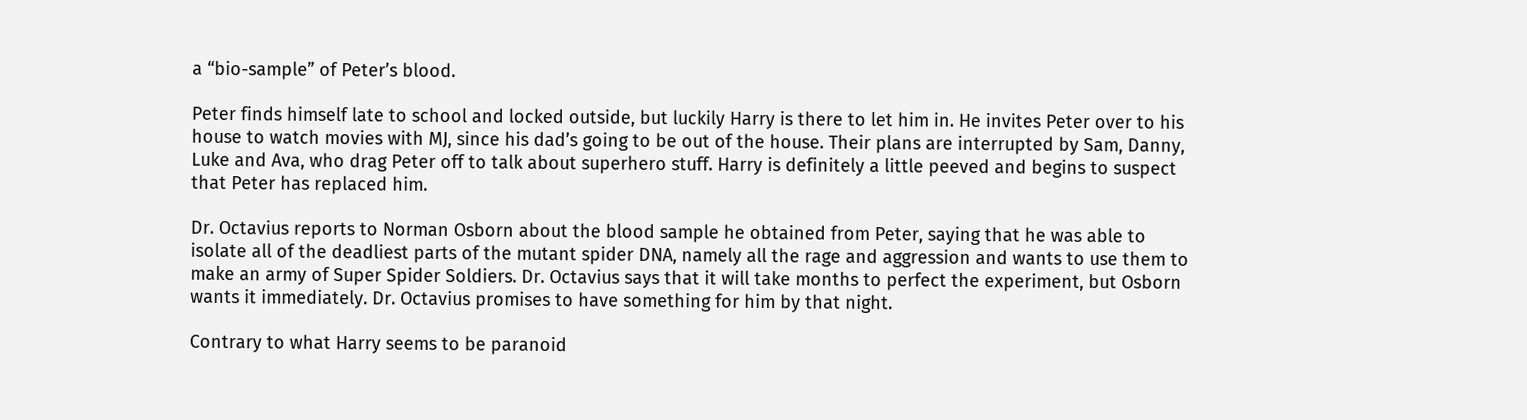a “bio-sample” of Peter’s blood.

Peter finds himself late to school and locked outside, but luckily Harry is there to let him in. He invites Peter over to his house to watch movies with MJ, since his dad’s going to be out of the house. Their plans are interrupted by Sam, Danny, Luke and Ava, who drag Peter off to talk about superhero stuff. Harry is definitely a little peeved and begins to suspect that Peter has replaced him.

Dr. Octavius reports to Norman Osborn about the blood sample he obtained from Peter, saying that he was able to isolate all of the deadliest parts of the mutant spider DNA, namely all the rage and aggression and wants to use them to make an army of Super Spider Soldiers. Dr. Octavius says that it will take months to perfect the experiment, but Osborn wants it immediately. Dr. Octavius promises to have something for him by that night.

Contrary to what Harry seems to be paranoid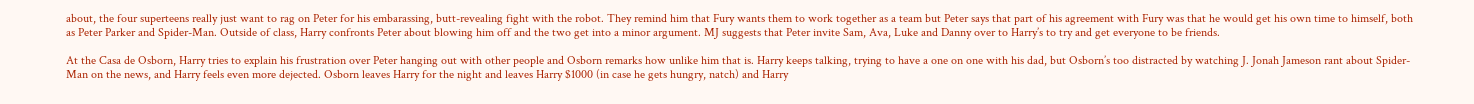about, the four superteens really just want to rag on Peter for his embarassing, butt-revealing fight with the robot. They remind him that Fury wants them to work together as a team but Peter says that part of his agreement with Fury was that he would get his own time to himself, both as Peter Parker and Spider-Man. Outside of class, Harry confronts Peter about blowing him off and the two get into a minor argument. MJ suggests that Peter invite Sam, Ava, Luke and Danny over to Harry’s to try and get everyone to be friends.

At the Casa de Osborn, Harry tries to explain his frustration over Peter hanging out with other people and Osborn remarks how unlike him that is. Harry keeps talking, trying to have a one on one with his dad, but Osborn’s too distracted by watching J. Jonah Jameson rant about Spider-Man on the news, and Harry feels even more dejected. Osborn leaves Harry for the night and leaves Harry $1000 (in case he gets hungry, natch) and Harry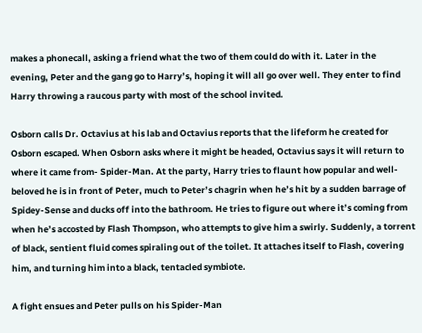makes a phonecall, asking a friend what the two of them could do with it. Later in the evening, Peter and the gang go to Harry’s, hoping it will all go over well. They enter to find Harry throwing a raucous party with most of the school invited.

Osborn calls Dr. Octavius at his lab and Octavius reports that the lifeform he created for Osborn escaped. When Osborn asks where it might be headed, Octavius says it will return to where it came from- Spider-Man. At the party, Harry tries to flaunt how popular and well-beloved he is in front of Peter, much to Peter’s chagrin when he’s hit by a sudden barrage of Spidey-Sense and ducks off into the bathroom. He tries to figure out where it’s coming from when he’s accosted by Flash Thompson, who attempts to give him a swirly. Suddenly, a torrent of black, sentient fluid comes spiraling out of the toilet. It attaches itself to Flash, covering him, and turning him into a black, tentacled symbiote.

A fight ensues and Peter pulls on his Spider-Man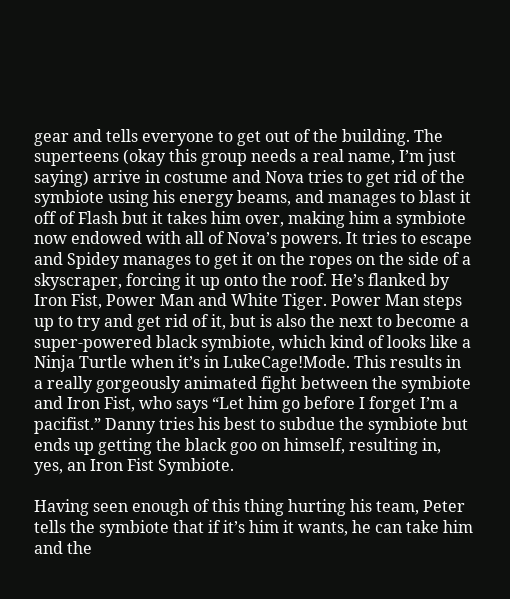gear and tells everyone to get out of the building. The superteens (okay this group needs a real name, I’m just saying) arrive in costume and Nova tries to get rid of the symbiote using his energy beams, and manages to blast it off of Flash but it takes him over, making him a symbiote now endowed with all of Nova’s powers. It tries to escape and Spidey manages to get it on the ropes on the side of a skyscraper, forcing it up onto the roof. He’s flanked by Iron Fist, Power Man and White Tiger. Power Man steps up to try and get rid of it, but is also the next to become a super-powered black symbiote, which kind of looks like a Ninja Turtle when it’s in LukeCage!Mode. This results in a really gorgeously animated fight between the symbiote and Iron Fist, who says “Let him go before I forget I’m a pacifist.” Danny tries his best to subdue the symbiote but ends up getting the black goo on himself, resulting in, yes, an Iron Fist Symbiote.

Having seen enough of this thing hurting his team, Peter tells the symbiote that if it’s him it wants, he can take him and the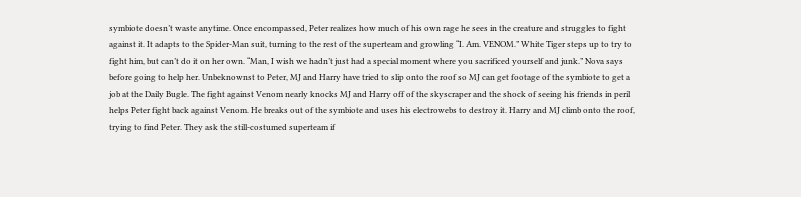symbiote doesn’t waste anytime. Once encompassed, Peter realizes how much of his own rage he sees in the creature and struggles to fight against it. It adapts to the Spider-Man suit, turning to the rest of the superteam and growling “I. Am. VENOM.” White Tiger steps up to try to fight him, but can’t do it on her own. “Man, I wish we hadn’t just had a special moment where you sacrificed yourself and junk.” Nova says before going to help her. Unbeknownst to Peter, MJ and Harry have tried to slip onto the roof so MJ can get footage of the symbiote to get a job at the Daily Bugle. The fight against Venom nearly knocks MJ and Harry off of the skyscraper and the shock of seeing his friends in peril helps Peter fight back against Venom. He breaks out of the symbiote and uses his electrowebs to destroy it. Harry and MJ climb onto the roof, trying to find Peter. They ask the still-costumed superteam if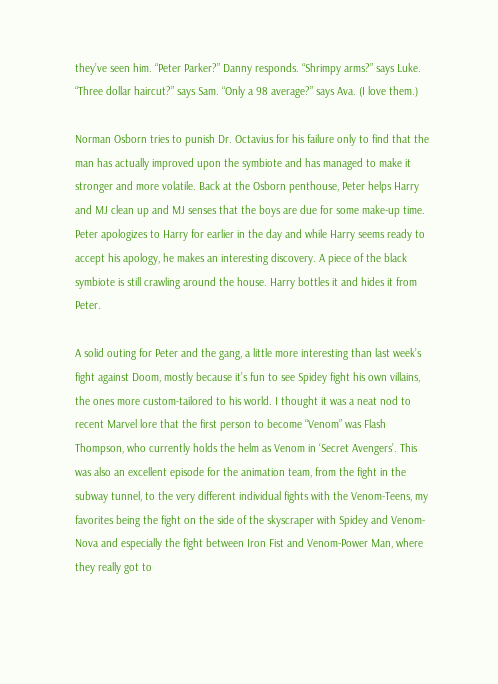they’ve seen him. “Peter Parker?” Danny responds. “Shrimpy arms?” says Luke. “Three dollar haircut?” says Sam. “Only a 98 average?” says Ava. (I love them.)

Norman Osborn tries to punish Dr. Octavius for his failure only to find that the man has actually improved upon the symbiote and has managed to make it stronger and more volatile. Back at the Osborn penthouse, Peter helps Harry and MJ clean up and MJ senses that the boys are due for some make-up time. Peter apologizes to Harry for earlier in the day and while Harry seems ready to accept his apology, he makes an interesting discovery. A piece of the black symbiote is still crawling around the house. Harry bottles it and hides it from Peter.

A solid outing for Peter and the gang, a little more interesting than last week’s fight against Doom, mostly because it’s fun to see Spidey fight his own villains, the ones more custom-tailored to his world. I thought it was a neat nod to recent Marvel lore that the first person to become “Venom” was Flash Thompson, who currently holds the helm as Venom in ‘Secret Avengers’. This was also an excellent episode for the animation team, from the fight in the subway tunnel, to the very different individual fights with the Venom-Teens, my favorites being the fight on the side of the skyscraper with Spidey and Venom-Nova and especially the fight between Iron Fist and Venom-Power Man, where they really got to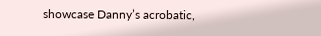showcase Danny’s acrobatic,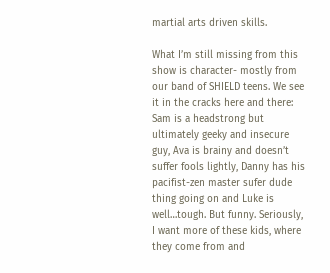martial arts driven skills.

What I’m still missing from this show is character- mostly from our band of SHIELD teens. We see it in the cracks here and there: Sam is a headstrong but ultimately geeky and insecure guy, Ava is brainy and doesn’t suffer fools lightly, Danny has his pacifist-zen master sufer dude thing going on and Luke is well…tough. But funny. Seriously, I want more of these kids, where they come from and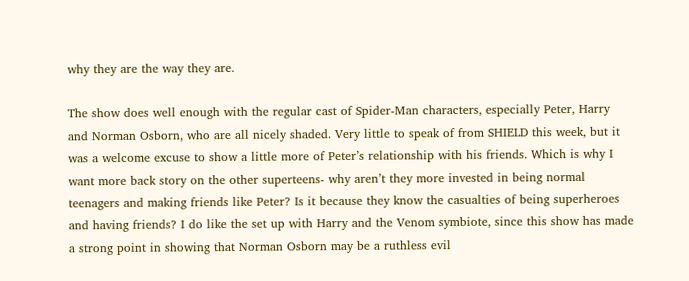why they are the way they are.

The show does well enough with the regular cast of Spider-Man characters, especially Peter, Harry and Norman Osborn, who are all nicely shaded. Very little to speak of from SHIELD this week, but it was a welcome excuse to show a little more of Peter’s relationship with his friends. Which is why I want more back story on the other superteens- why aren’t they more invested in being normal teenagers and making friends like Peter? Is it because they know the casualties of being superheroes and having friends? I do like the set up with Harry and the Venom symbiote, since this show has made a strong point in showing that Norman Osborn may be a ruthless evil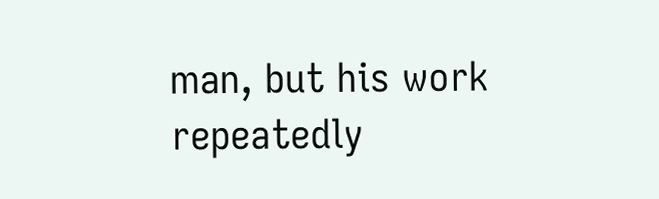man, but his work repeatedly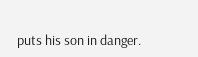puts his son in danger.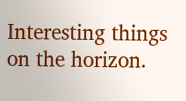Interesting things on the horizon.